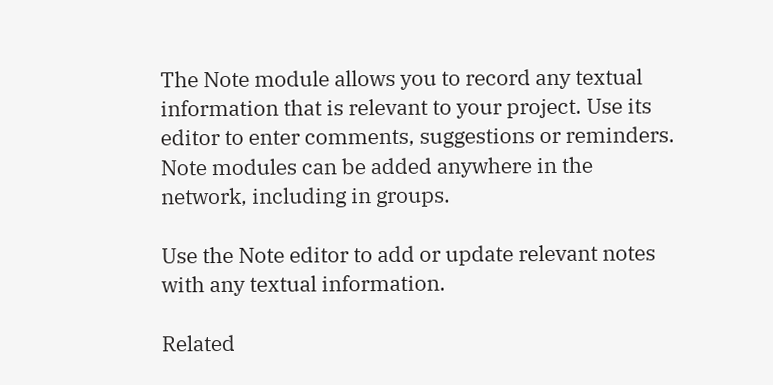The Note module allows you to record any textual information that is relevant to your project. Use its editor to enter comments, suggestions or reminders. Note modules can be added anywhere in the network, including in groups.

Use the Note editor to add or update relevant notes with any textual information.

Related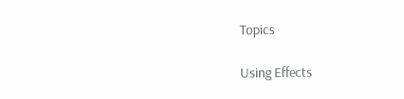Topics

Using Effects